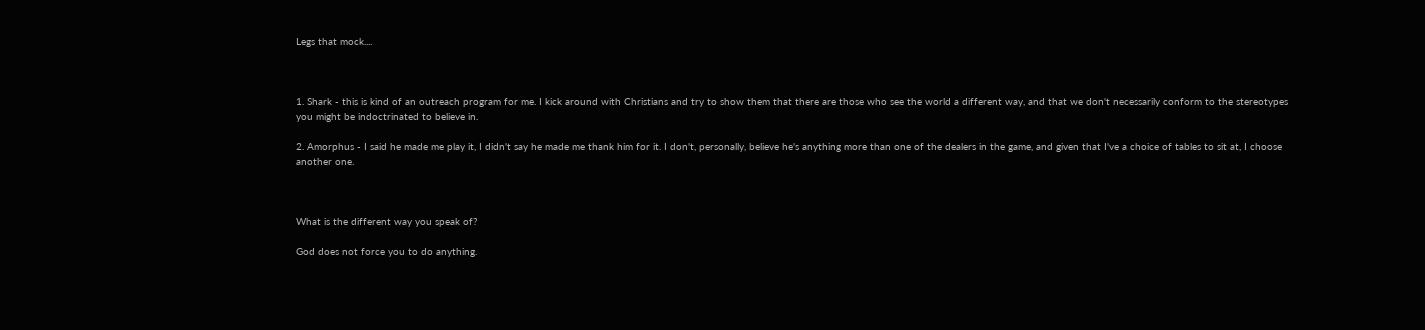Legs that mock....



1. Shark - this is kind of an outreach program for me. I kick around with Christians and try to show them that there are those who see the world a different way, and that we don't necessarily conform to the stereotypes you might be indoctrinated to believe in.

2. Amorphus - I said he made me play it, I didn't say he made me thank him for it. I don't, personally, believe he's anything more than one of the dealers in the game, and given that I've a choice of tables to sit at, I choose another one.



What is the different way you speak of?

God does not force you to do anything.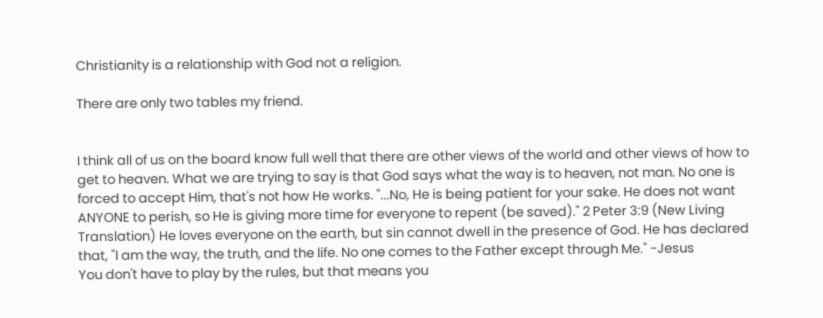Christianity is a relationship with God not a religion.

There are only two tables my friend.


I think all of us on the board know full well that there are other views of the world and other views of how to get to heaven. What we are trying to say is that God says what the way is to heaven, not man. No one is forced to accept Him, that's not how He works. "...No, He is being patient for your sake. He does not want ANYONE to perish, so He is giving more time for everyone to repent (be saved)." 2 Peter 3:9 (New Living Translation) He loves everyone on the earth, but sin cannot dwell in the presence of God. He has declared that, "I am the way, the truth, and the life. No one comes to the Father except through Me." -Jesus
You don't have to play by the rules, but that means you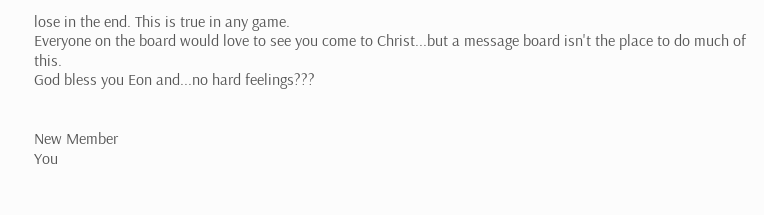lose in the end. This is true in any game.
Everyone on the board would love to see you come to Christ...but a message board isn't the place to do much of this.
God bless you Eon and...no hard feelings???


New Member
You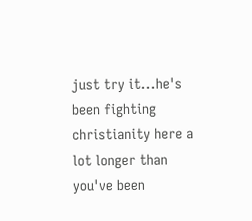just try it...he's been fighting christianity here a lot longer than you've been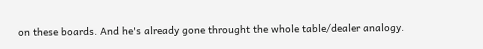on these boards. And he's already gone throught the whole table/dealer analogy.